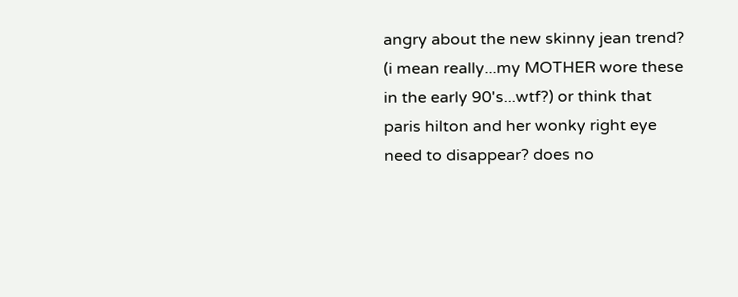angry about the new skinny jean trend? (i mean really...my MOTHER wore these in the early 90's...wtf?) or think that paris hilton and her wonky right eye need to disappear? does no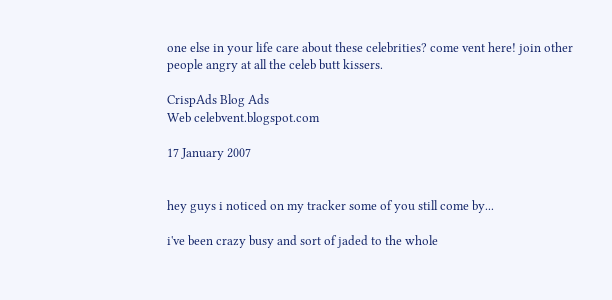one else in your life care about these celebrities? come vent here! join other people angry at all the celeb butt kissers.

CrispAds Blog Ads
Web celebvent.blogspot.com

17 January 2007


hey guys i noticed on my tracker some of you still come by...

i've been crazy busy and sort of jaded to the whole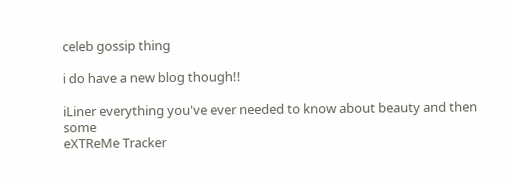celeb gossip thing

i do have a new blog though!!

iLiner everything you've ever needed to know about beauty and then some
eXTReMe Tracker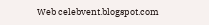Web celebvent.blogspot.com